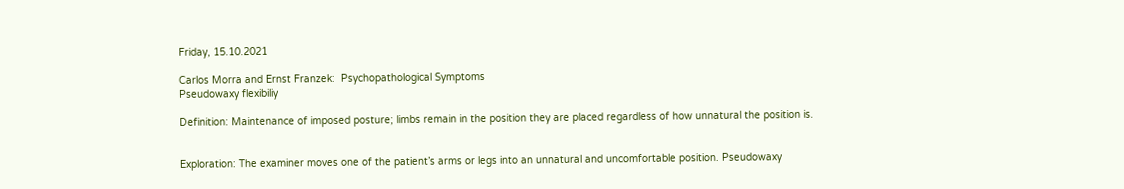Friday, 15.10.2021

Carlos Morra and Ernst Franzek:  Psychopathological Symptoms
Pseudowaxy flexibiliy

Definition: Maintenance of imposed posture; limbs remain in the position they are placed regardless of how unnatural the position is.


Exploration: The examiner moves one of the patient’s arms or legs into an unnatural and uncomfortable position. Pseudowaxy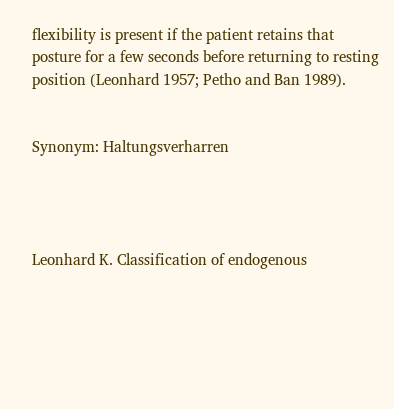flexibility is present if the patient retains that posture for a few seconds before returning to resting position (Leonhard 1957; Petho and Ban 1989).


Synonym: Haltungsverharren




Leonhard K. Classification of endogenous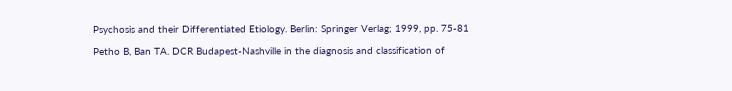Psychosis and their Differentiated Etiology. Berlin: Springer Verlag; 1999, pp. 75-81

Petho B, Ban TA. DCR Budapest-Nashville in the diagnosis and classification of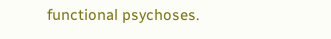functional psychoses.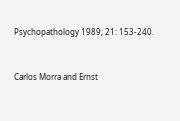Psychopathology 1989; 21: 153-240.


Carlos Morra and Ernst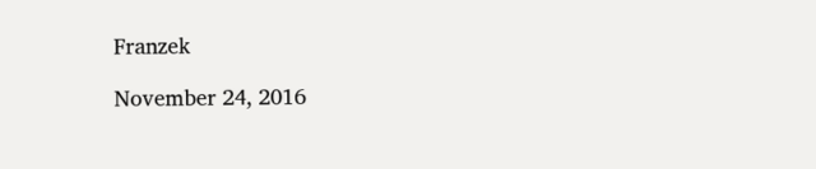Franzek

November 24, 2016